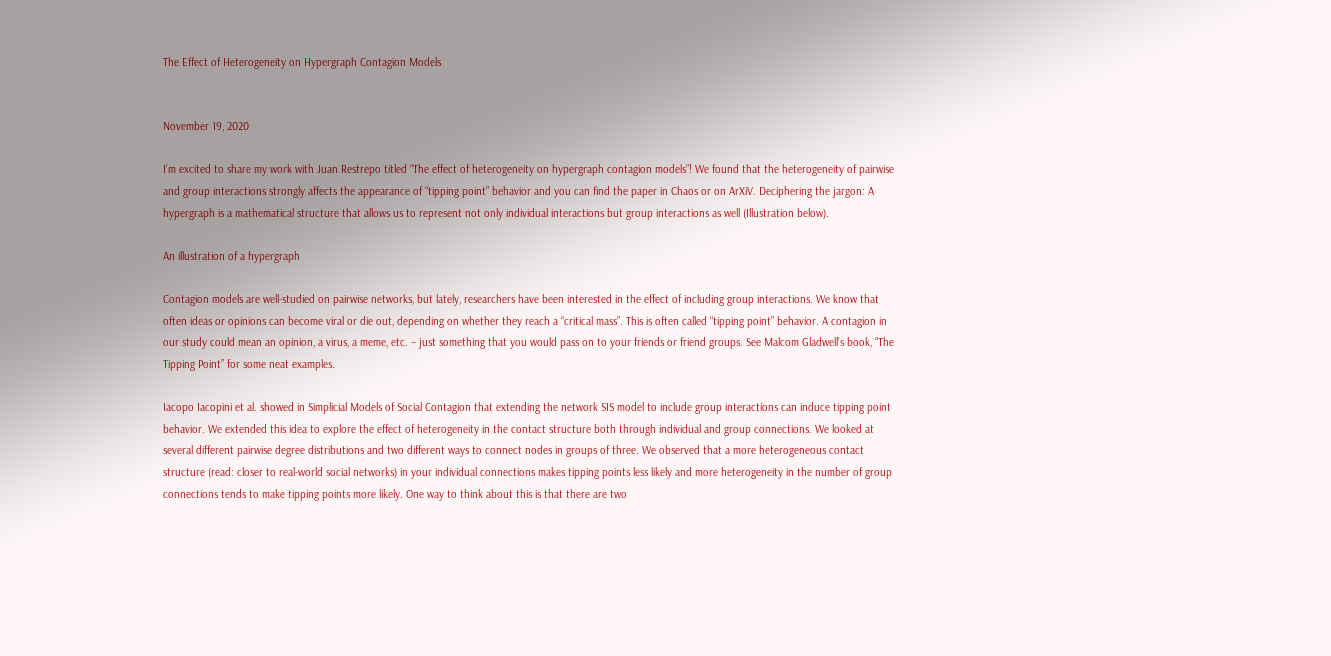The Effect of Heterogeneity on Hypergraph Contagion Models


November 19, 2020

I’m excited to share my work with Juan Restrepo titled “The effect of heterogeneity on hypergraph contagion models”! We found that the heterogeneity of pairwise and group interactions strongly affects the appearance of “tipping point” behavior and you can find the paper in Chaos or on ArXiV. Deciphering the jargon: A hypergraph is a mathematical structure that allows us to represent not only individual interactions but group interactions as well (Illustration below).

An illustration of a hypergraph

Contagion models are well-studied on pairwise networks, but lately, researchers have been interested in the effect of including group interactions. We know that often ideas or opinions can become viral or die out, depending on whether they reach a “critical mass”. This is often called “tipping point” behavior. A contagion in our study could mean an opinion, a virus, a meme, etc. – just something that you would pass on to your friends or friend groups. See Malcom Gladwell’s book, “The Tipping Point” for some neat examples.

Iacopo Iacopini et al. showed in Simplicial Models of Social Contagion that extending the network SIS model to include group interactions can induce tipping point behavior. We extended this idea to explore the effect of heterogeneity in the contact structure both through individual and group connections. We looked at several different pairwise degree distributions and two different ways to connect nodes in groups of three. We observed that a more heterogeneous contact structure (read: closer to real-world social networks) in your individual connections makes tipping points less likely and more heterogeneity in the number of group connections tends to make tipping points more likely. One way to think about this is that there are two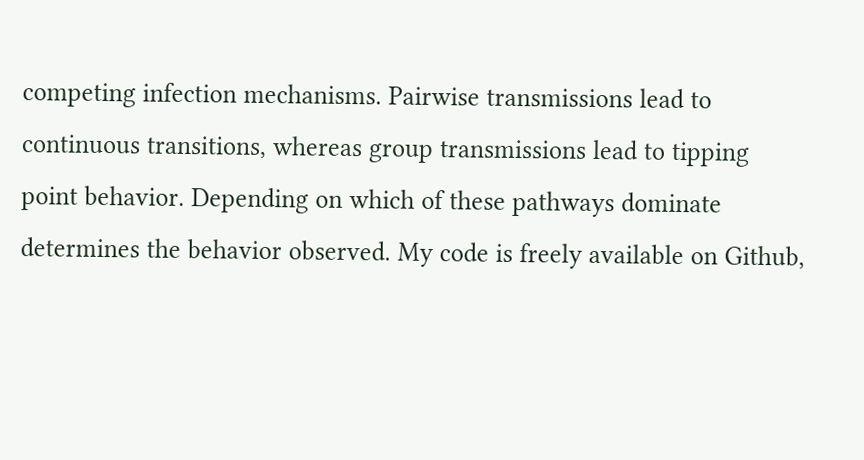competing infection mechanisms. Pairwise transmissions lead to continuous transitions, whereas group transmissions lead to tipping point behavior. Depending on which of these pathways dominate determines the behavior observed. My code is freely available on Github,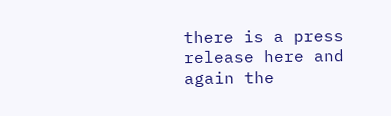there is a press release here and again the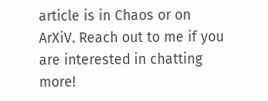article is in Chaos or on ArXiV. Reach out to me if you are interested in chatting more!